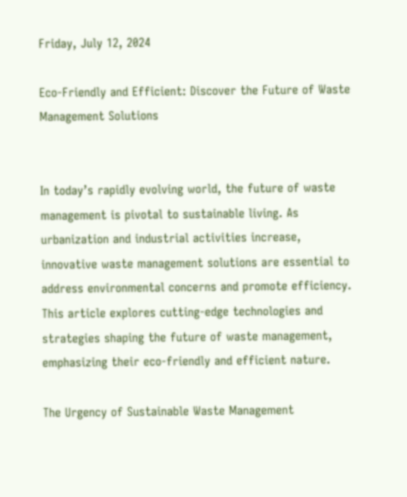Friday, July 12, 2024

Eco-Friendly and Efficient: Discover the Future of Waste Management Solutions


In today’s rapidly evolving world, the future of waste management is pivotal to sustainable living. As urbanization and industrial activities increase, innovative waste management solutions are essential to address environmental concerns and promote efficiency. This article explores cutting-edge technologies and strategies shaping the future of waste management, emphasizing their eco-friendly and efficient nature.

The Urgency of Sustainable Waste Management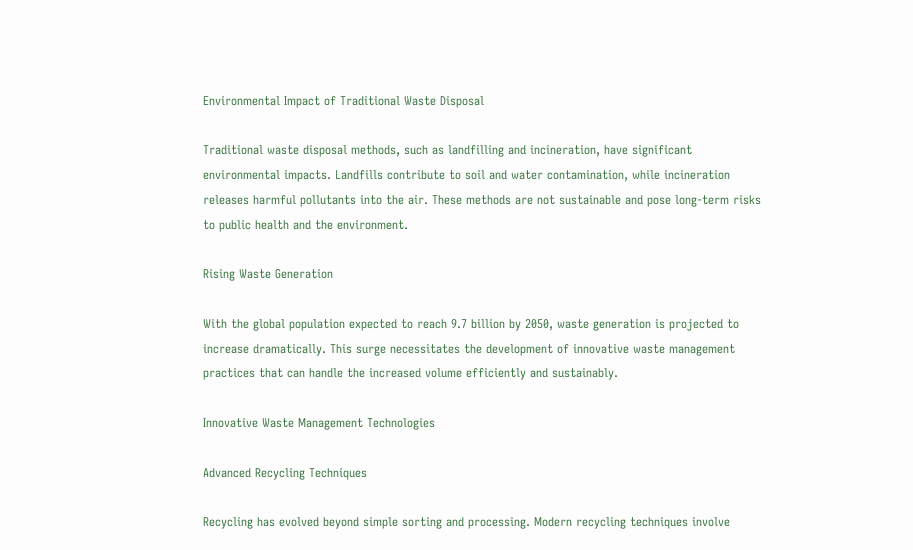Environmental Impact of Traditional Waste Disposal

Traditional waste disposal methods, such as landfilling and incineration, have significant environmental impacts. Landfills contribute to soil and water contamination, while incineration releases harmful pollutants into the air. These methods are not sustainable and pose long-term risks to public health and the environment.

Rising Waste Generation

With the global population expected to reach 9.7 billion by 2050, waste generation is projected to increase dramatically. This surge necessitates the development of innovative waste management practices that can handle the increased volume efficiently and sustainably.

Innovative Waste Management Technologies

Advanced Recycling Techniques

Recycling has evolved beyond simple sorting and processing. Modern recycling techniques involve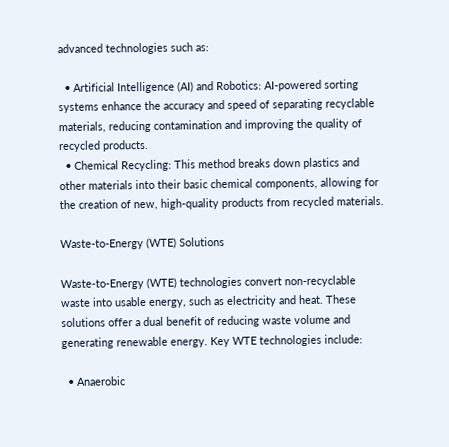advanced technologies such as:

  • Artificial Intelligence (AI) and Robotics: AI-powered sorting systems enhance the accuracy and speed of separating recyclable materials, reducing contamination and improving the quality of recycled products.
  • Chemical Recycling: This method breaks down plastics and other materials into their basic chemical components, allowing for the creation of new, high-quality products from recycled materials.

Waste-to-Energy (WTE) Solutions

Waste-to-Energy (WTE) technologies convert non-recyclable waste into usable energy, such as electricity and heat. These solutions offer a dual benefit of reducing waste volume and generating renewable energy. Key WTE technologies include:

  • Anaerobic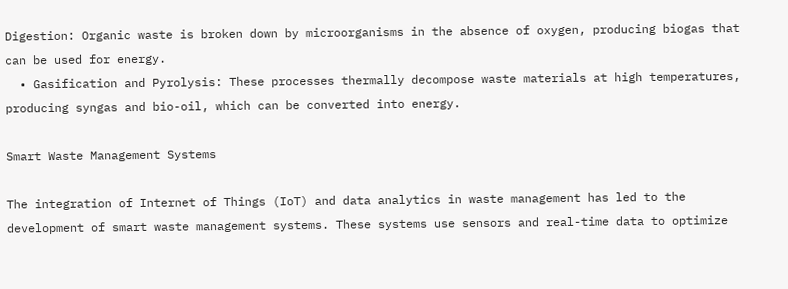Digestion: Organic waste is broken down by microorganisms in the absence of oxygen, producing biogas that can be used for energy.
  • Gasification and Pyrolysis: These processes thermally decompose waste materials at high temperatures, producing syngas and bio-oil, which can be converted into energy.

Smart Waste Management Systems

The integration of Internet of Things (IoT) and data analytics in waste management has led to the development of smart waste management systems. These systems use sensors and real-time data to optimize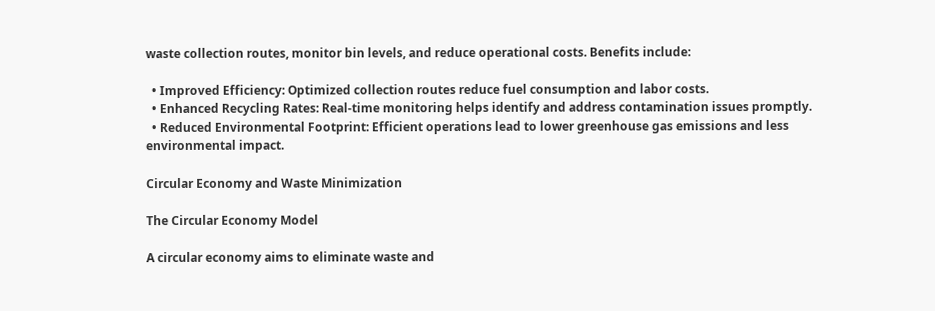waste collection routes, monitor bin levels, and reduce operational costs. Benefits include:

  • Improved Efficiency: Optimized collection routes reduce fuel consumption and labor costs.
  • Enhanced Recycling Rates: Real-time monitoring helps identify and address contamination issues promptly.
  • Reduced Environmental Footprint: Efficient operations lead to lower greenhouse gas emissions and less environmental impact.

Circular Economy and Waste Minimization

The Circular Economy Model

A circular economy aims to eliminate waste and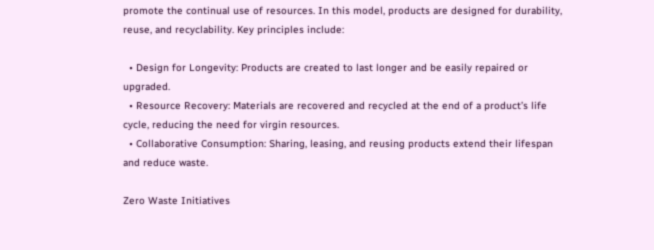promote the continual use of resources. In this model, products are designed for durability, reuse, and recyclability. Key principles include:

  • Design for Longevity: Products are created to last longer and be easily repaired or upgraded.
  • Resource Recovery: Materials are recovered and recycled at the end of a product’s life cycle, reducing the need for virgin resources.
  • Collaborative Consumption: Sharing, leasing, and reusing products extend their lifespan and reduce waste.

Zero Waste Initiatives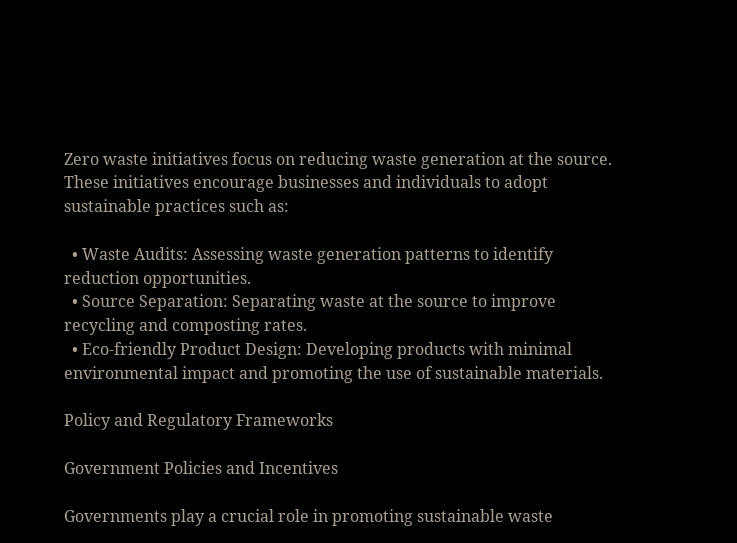Zero waste initiatives focus on reducing waste generation at the source. These initiatives encourage businesses and individuals to adopt sustainable practices such as:

  • Waste Audits: Assessing waste generation patterns to identify reduction opportunities.
  • Source Separation: Separating waste at the source to improve recycling and composting rates.
  • Eco-friendly Product Design: Developing products with minimal environmental impact and promoting the use of sustainable materials.

Policy and Regulatory Frameworks

Government Policies and Incentives

Governments play a crucial role in promoting sustainable waste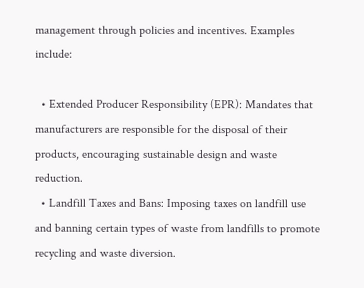management through policies and incentives. Examples include:

  • Extended Producer Responsibility (EPR): Mandates that manufacturers are responsible for the disposal of their products, encouraging sustainable design and waste reduction.
  • Landfill Taxes and Bans: Imposing taxes on landfill use and banning certain types of waste from landfills to promote recycling and waste diversion.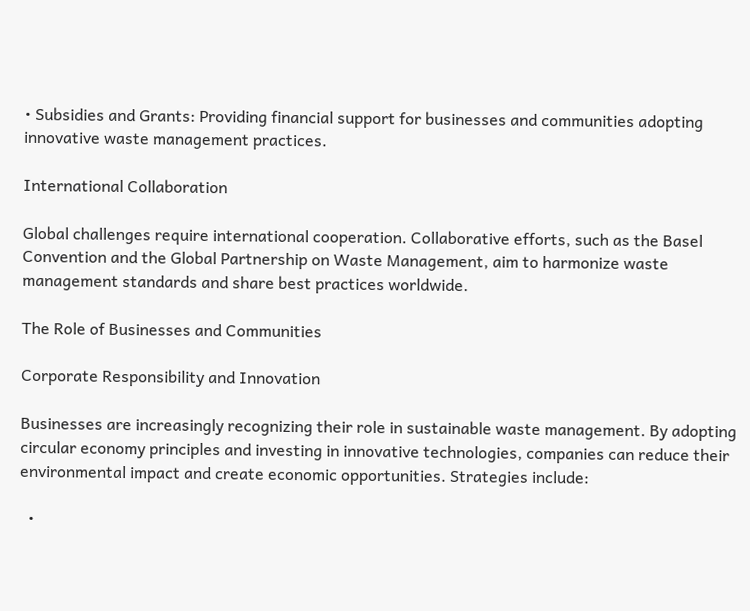• Subsidies and Grants: Providing financial support for businesses and communities adopting innovative waste management practices.

International Collaboration

Global challenges require international cooperation. Collaborative efforts, such as the Basel Convention and the Global Partnership on Waste Management, aim to harmonize waste management standards and share best practices worldwide.

The Role of Businesses and Communities

Corporate Responsibility and Innovation

Businesses are increasingly recognizing their role in sustainable waste management. By adopting circular economy principles and investing in innovative technologies, companies can reduce their environmental impact and create economic opportunities. Strategies include:

  •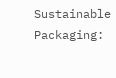Sustainable Packaging: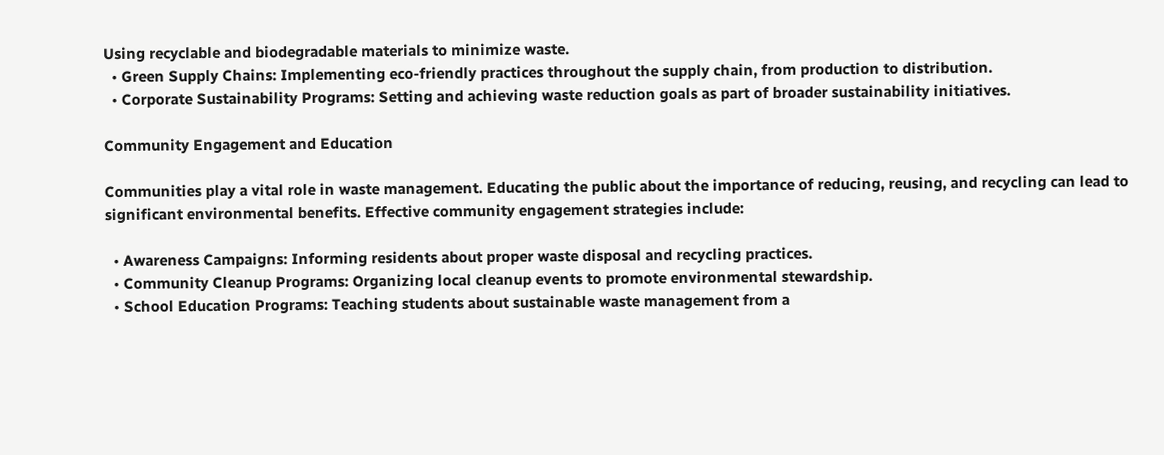Using recyclable and biodegradable materials to minimize waste.
  • Green Supply Chains: Implementing eco-friendly practices throughout the supply chain, from production to distribution.
  • Corporate Sustainability Programs: Setting and achieving waste reduction goals as part of broader sustainability initiatives.

Community Engagement and Education

Communities play a vital role in waste management. Educating the public about the importance of reducing, reusing, and recycling can lead to significant environmental benefits. Effective community engagement strategies include:

  • Awareness Campaigns: Informing residents about proper waste disposal and recycling practices.
  • Community Cleanup Programs: Organizing local cleanup events to promote environmental stewardship.
  • School Education Programs: Teaching students about sustainable waste management from a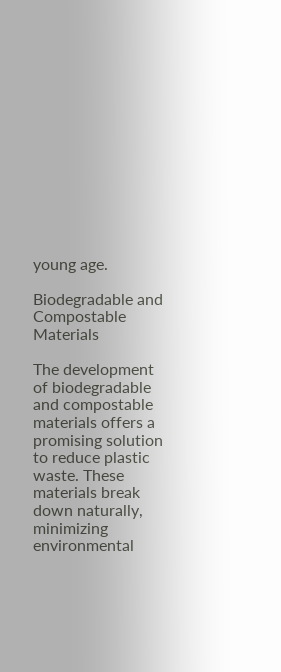young age.

Biodegradable and Compostable Materials

The development of biodegradable and compostable materials offers a promising solution to reduce plastic waste. These materials break down naturally, minimizing environmental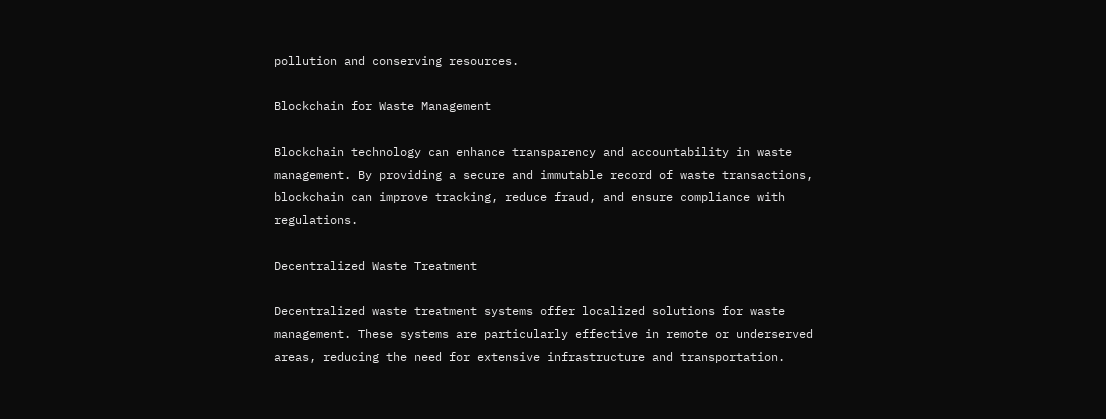pollution and conserving resources.

Blockchain for Waste Management

Blockchain technology can enhance transparency and accountability in waste management. By providing a secure and immutable record of waste transactions, blockchain can improve tracking, reduce fraud, and ensure compliance with regulations.

Decentralized Waste Treatment

Decentralized waste treatment systems offer localized solutions for waste management. These systems are particularly effective in remote or underserved areas, reducing the need for extensive infrastructure and transportation.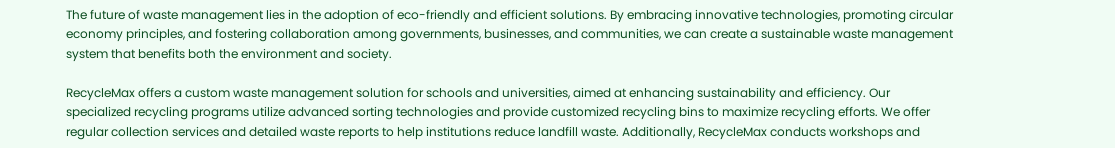The future of waste management lies in the adoption of eco-friendly and efficient solutions. By embracing innovative technologies, promoting circular economy principles, and fostering collaboration among governments, businesses, and communities, we can create a sustainable waste management system that benefits both the environment and society.

RecycleMax offers a custom waste management solution for schools and universities, aimed at enhancing sustainability and efficiency. Our specialized recycling programs utilize advanced sorting technologies and provide customized recycling bins to maximize recycling efforts. We offer regular collection services and detailed waste reports to help institutions reduce landfill waste. Additionally, RecycleMax conducts workshops and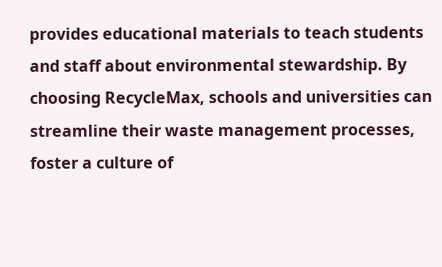provides educational materials to teach students and staff about environmental stewardship. By choosing RecycleMax, schools and universities can streamline their waste management processes, foster a culture of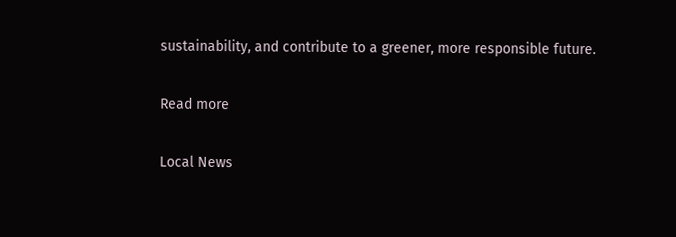sustainability, and contribute to a greener, more responsible future.

Read more

Local News